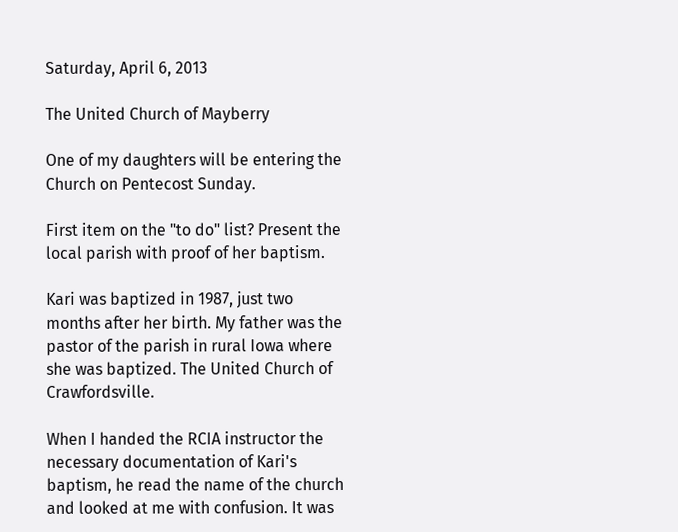Saturday, April 6, 2013

The United Church of Mayberry

One of my daughters will be entering the Church on Pentecost Sunday.

First item on the "to do" list? Present the local parish with proof of her baptism.

Kari was baptized in 1987, just two months after her birth. My father was the pastor of the parish in rural Iowa where she was baptized. The United Church of Crawfordsville.

When I handed the RCIA instructor the necessary documentation of Kari's baptism, he read the name of the church and looked at me with confusion. It was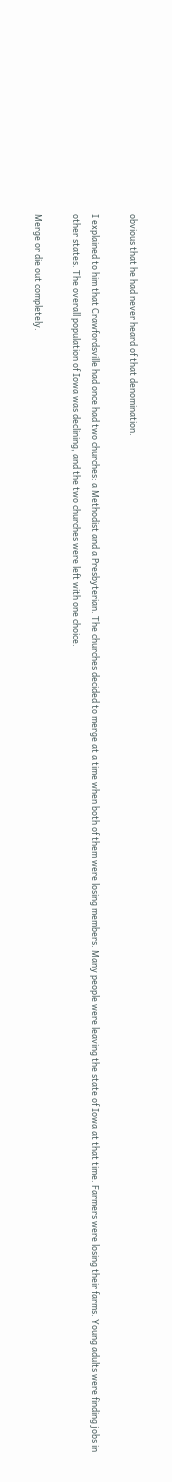obvious that he had never heard of that denomination.

I explained to him that Crawfordsville had once had two churches: a Methodist and a Presbyterian. The churches decided to merge at a time when both of them were losing members. Many people were leaving the state of Iowa at that time. Farmers were losing their farms. Young adults were finding jobs in other states. The overall population of Iowa was declining, and the two churches were left with one choice.

Merge or die out completely.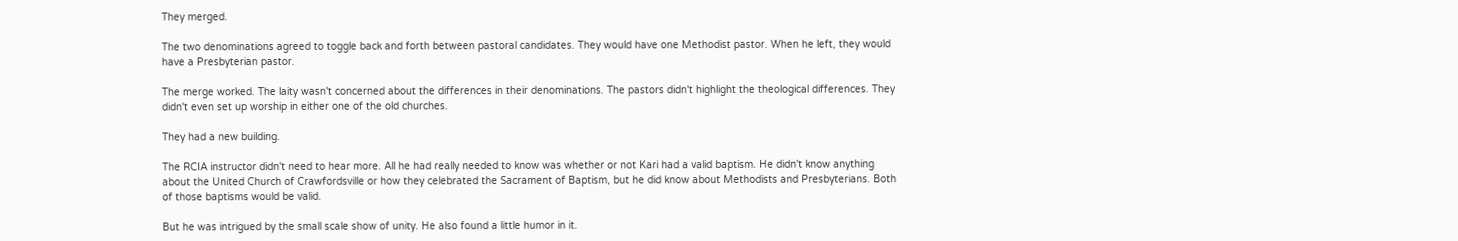They merged.

The two denominations agreed to toggle back and forth between pastoral candidates. They would have one Methodist pastor. When he left, they would have a Presbyterian pastor.

The merge worked. The laity wasn't concerned about the differences in their denominations. The pastors didn't highlight the theological differences. They didn't even set up worship in either one of the old churches.

They had a new building.

The RCIA instructor didn't need to hear more. All he had really needed to know was whether or not Kari had a valid baptism. He didn't know anything about the United Church of Crawfordsville or how they celebrated the Sacrament of Baptism, but he did know about Methodists and Presbyterians. Both of those baptisms would be valid.

But he was intrigued by the small scale show of unity. He also found a little humor in it.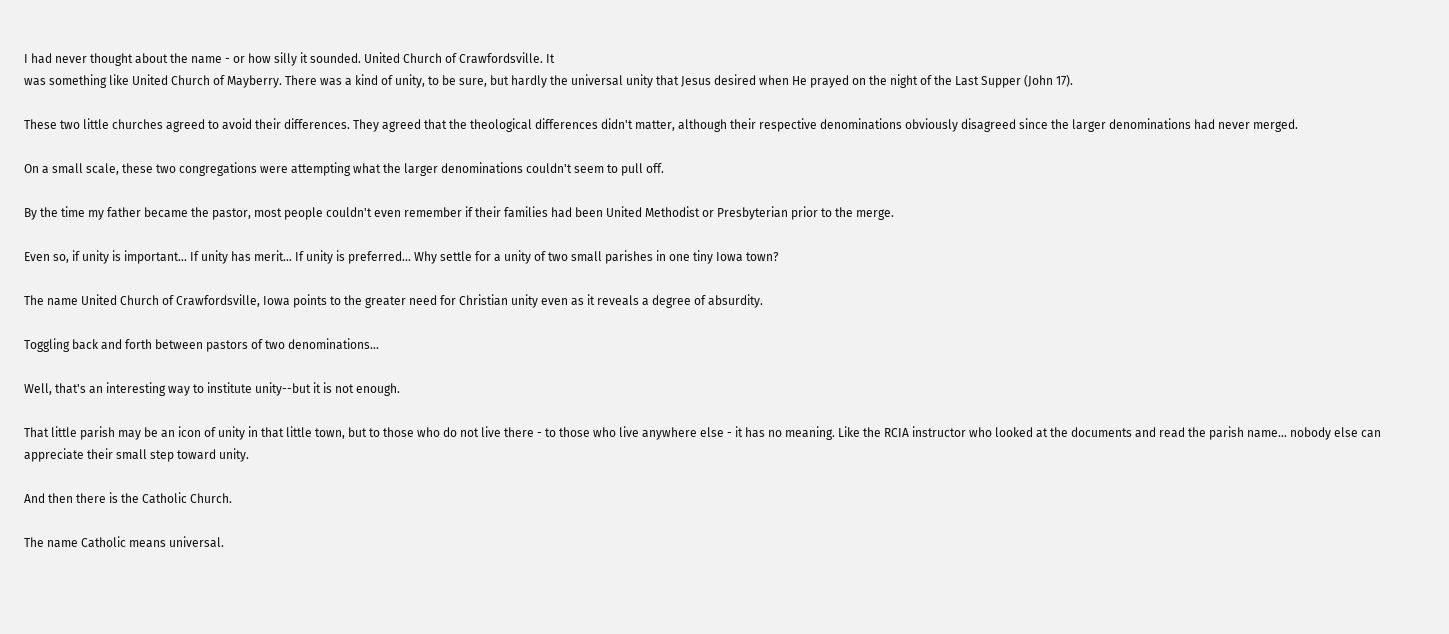I had never thought about the name - or how silly it sounded. United Church of Crawfordsville. It
was something like United Church of Mayberry. There was a kind of unity, to be sure, but hardly the universal unity that Jesus desired when He prayed on the night of the Last Supper (John 17).

These two little churches agreed to avoid their differences. They agreed that the theological differences didn't matter, although their respective denominations obviously disagreed since the larger denominations had never merged.

On a small scale, these two congregations were attempting what the larger denominations couldn't seem to pull off.

By the time my father became the pastor, most people couldn't even remember if their families had been United Methodist or Presbyterian prior to the merge.

Even so, if unity is important... If unity has merit... If unity is preferred... Why settle for a unity of two small parishes in one tiny Iowa town?

The name United Church of Crawfordsville, Iowa points to the greater need for Christian unity even as it reveals a degree of absurdity.

Toggling back and forth between pastors of two denominations...

Well, that's an interesting way to institute unity--but it is not enough.

That little parish may be an icon of unity in that little town, but to those who do not live there - to those who live anywhere else - it has no meaning. Like the RCIA instructor who looked at the documents and read the parish name... nobody else can appreciate their small step toward unity.

And then there is the Catholic Church.

The name Catholic means universal.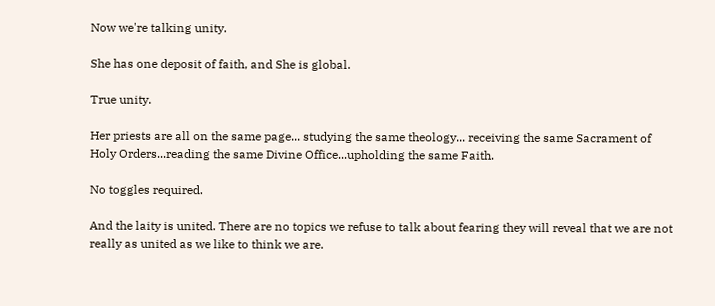Now we're talking unity.

She has one deposit of faith, and She is global.

True unity.

Her priests are all on the same page... studying the same theology... receiving the same Sacrament of Holy Orders...reading the same Divine Office...upholding the same Faith.

No toggles required.

And the laity is united. There are no topics we refuse to talk about fearing they will reveal that we are not really as united as we like to think we are.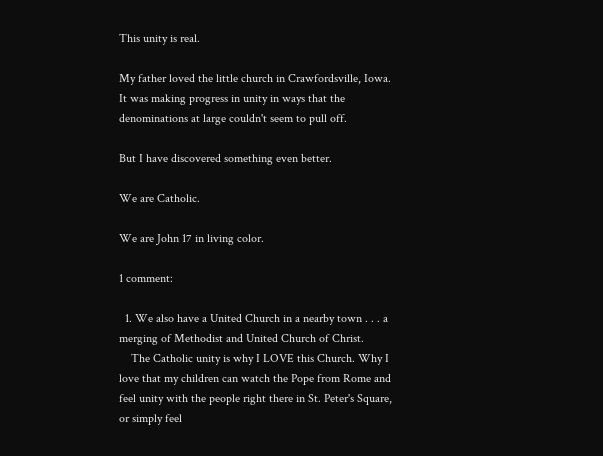This unity is real.

My father loved the little church in Crawfordsville, Iowa. It was making progress in unity in ways that the denominations at large couldn't seem to pull off.

But I have discovered something even better.

We are Catholic.

We are John 17 in living color.

1 comment:

  1. We also have a United Church in a nearby town . . . a merging of Methodist and United Church of Christ.
    The Catholic unity is why I LOVE this Church. Why I love that my children can watch the Pope from Rome and feel unity with the people right there in St. Peter's Square, or simply feel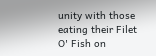unity with those eating their Filet O' Fish on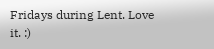Fridays during Lent. Love it. :)